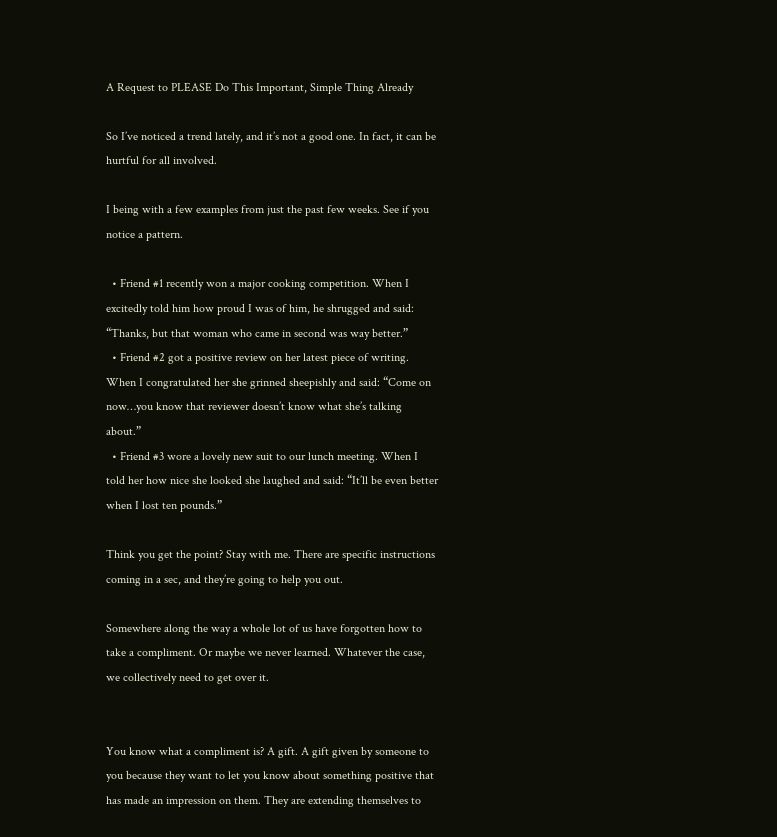A Request to PLEASE Do This Important, Simple Thing Already

So I’ve noticed a trend lately, and it’s not a good one. In fact, it can be hurtful for all involved.

I being with a few examples from just the past few weeks. See if you notice a pattern.

  • Friend #1 recently won a major cooking competition. When I excitedly told him how proud I was of him, he shrugged and said: “Thanks, but that woman who came in second was way better.”
  • Friend #2 got a positive review on her latest piece of writing. When I congratulated her she grinned sheepishly and said: “Come on now…you know that reviewer doesn’t know what she’s talking about.”
  • Friend #3 wore a lovely new suit to our lunch meeting. When I told her how nice she looked she laughed and said: “It’ll be even better when I lost ten pounds.”

Think you get the point? Stay with me. There are specific instructions coming in a sec, and they’re going to help you out.

Somewhere along the way a whole lot of us have forgotten how to take a compliment. Or maybe we never learned. Whatever the case, we collectively need to get over it.


You know what a compliment is? A gift. A gift given by someone to you because they want to let you know about something positive that has made an impression on them. They are extending themselves to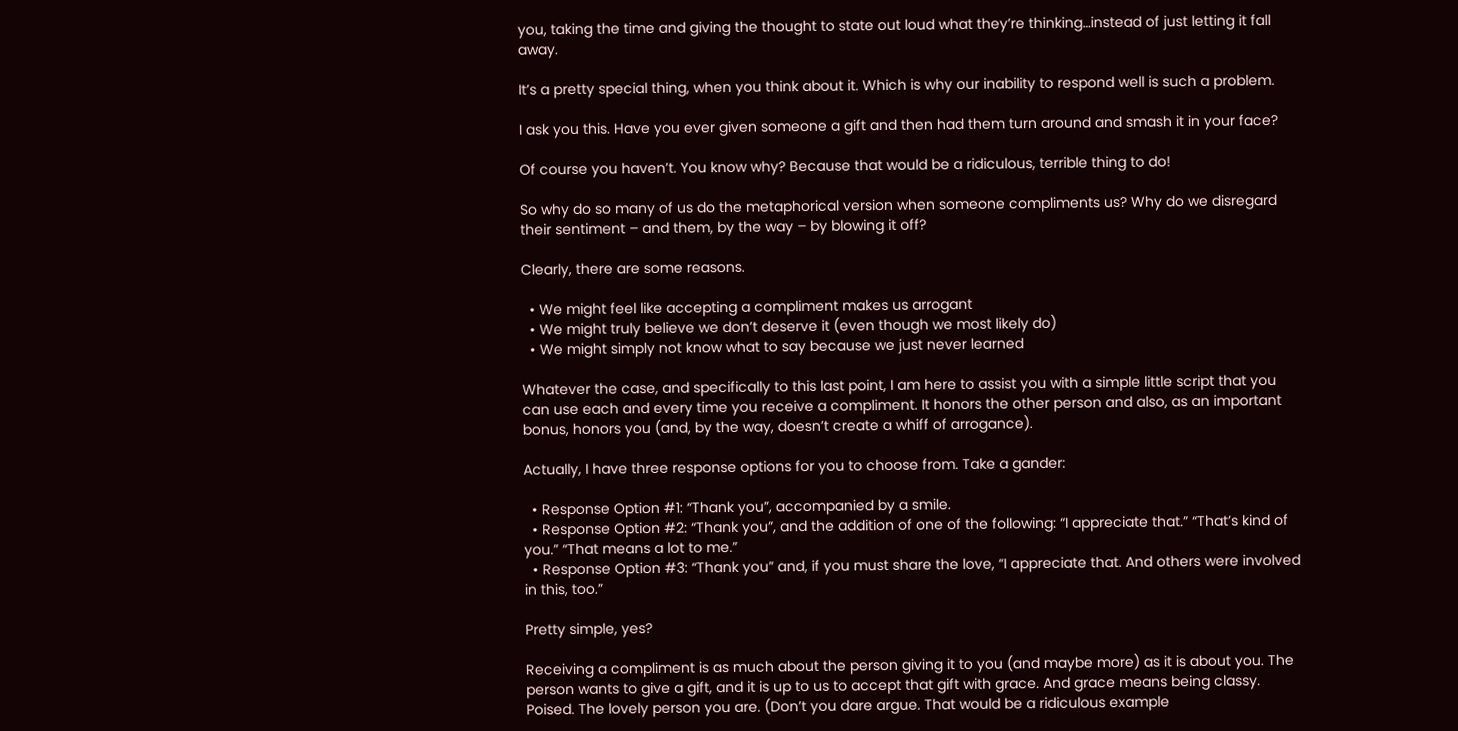you, taking the time and giving the thought to state out loud what they’re thinking…instead of just letting it fall away.

It’s a pretty special thing, when you think about it. Which is why our inability to respond well is such a problem.

I ask you this. Have you ever given someone a gift and then had them turn around and smash it in your face?

Of course you haven’t. You know why? Because that would be a ridiculous, terrible thing to do!

So why do so many of us do the metaphorical version when someone compliments us? Why do we disregard their sentiment – and them, by the way – by blowing it off?

Clearly, there are some reasons.

  • We might feel like accepting a compliment makes us arrogant
  • We might truly believe we don’t deserve it (even though we most likely do)
  • We might simply not know what to say because we just never learned

Whatever the case, and specifically to this last point, I am here to assist you with a simple little script that you can use each and every time you receive a compliment. It honors the other person and also, as an important bonus, honors you (and, by the way, doesn’t create a whiff of arrogance).

Actually, I have three response options for you to choose from. Take a gander:

  • Response Option #1: “Thank you”, accompanied by a smile.
  • Response Option #2: “Thank you”, and the addition of one of the following: “I appreciate that.” “That’s kind of you.” “That means a lot to me.”
  • Response Option #3: “Thank you” and, if you must share the love, “I appreciate that. And others were involved in this, too.”

Pretty simple, yes?

Receiving a compliment is as much about the person giving it to you (and maybe more) as it is about you. The person wants to give a gift, and it is up to us to accept that gift with grace. And grace means being classy. Poised. The lovely person you are. (Don’t you dare argue. That would be a ridiculous example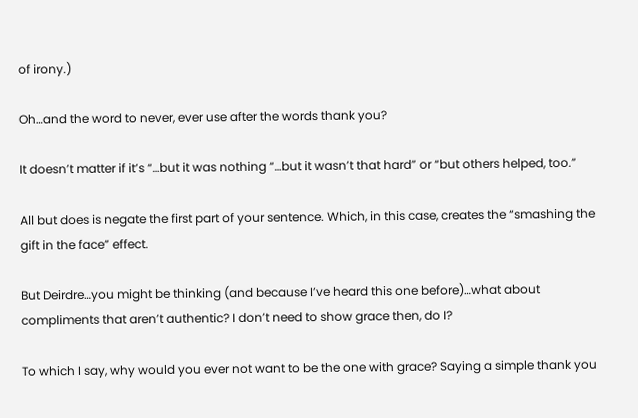of irony.)

Oh…and the word to never, ever use after the words thank you?

It doesn’t matter if it’s “…but it was nothing “…but it wasn’t that hard” or “but others helped, too.”

All but does is negate the first part of your sentence. Which, in this case, creates the “smashing the gift in the face” effect.

But Deirdre…you might be thinking (and because I’ve heard this one before)…what about compliments that aren’t authentic? I don’t need to show grace then, do I?

To which I say, why would you ever not want to be the one with grace? Saying a simple thank you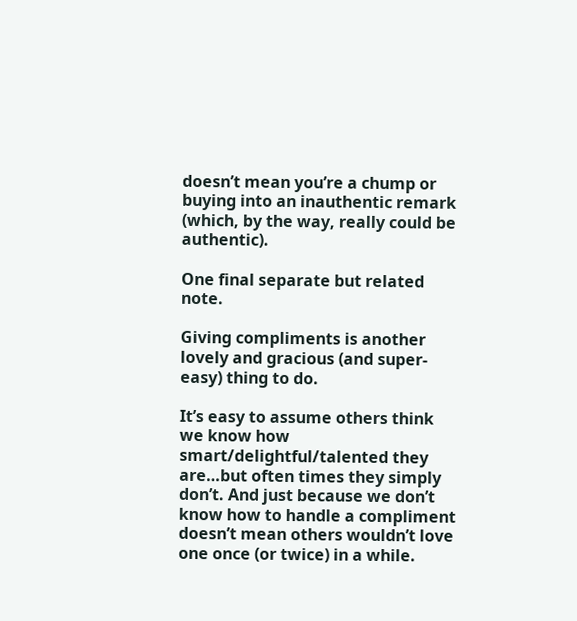doesn’t mean you’re a chump or buying into an inauthentic remark (which, by the way, really could be authentic).

One final separate but related note.

Giving compliments is another lovely and gracious (and super-easy) thing to do.

It’s easy to assume others think we know how smart/delightful/talented they are…but often times they simply don’t. And just because we don’t know how to handle a compliment doesn’t mean others wouldn’t love one once (or twice) in a while.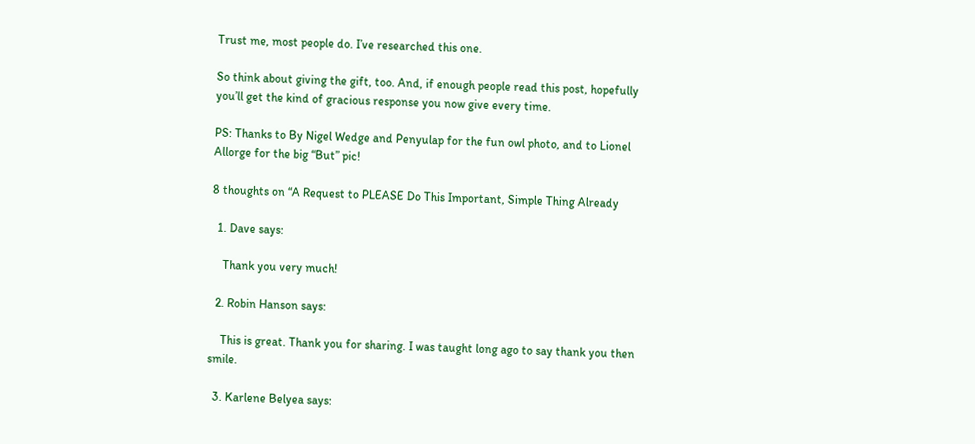Trust me, most people do. I’ve researched this one.

So think about giving the gift, too. And, if enough people read this post, hopefully you’ll get the kind of gracious response you now give every time.

PS: Thanks to By Nigel Wedge and Penyulap for the fun owl photo, and to Lionel Allorge for the big “But” pic!

8 thoughts on “A Request to PLEASE Do This Important, Simple Thing Already

  1. Dave says:

    Thank you very much!

  2. Robin Hanson says:

    This is great. Thank you for sharing. I was taught long ago to say thank you then smile.

  3. Karlene Belyea says: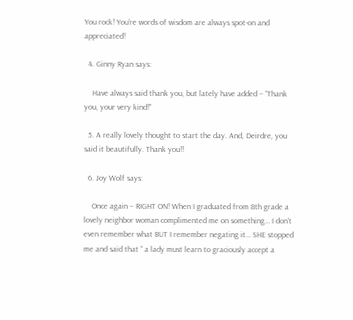You rock! You’re words of wisdom are always spot-on and appreciated!

  4. Ginny Ryan says:

    Have always said thank you, but lately have added – “Thank you, your very kind!”

  5. A really lovely thought to start the day. And, Deirdre, you said it beautifully. Thank you!!

  6. Joy Wolf says:

    Once again – RIGHT ON! When I graduated from 8th grade a lovely neighbor woman complimented me on something… I don’t even remember what BUT I remember negating it… SHE stopped me and said that ” a lady must learn to graciously accept a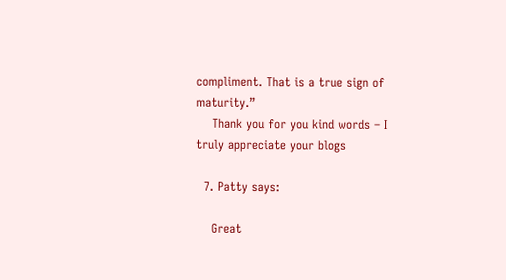compliment. That is a true sign of maturity.”
    Thank you for you kind words – I truly appreciate your blogs

  7. Patty says:

    Great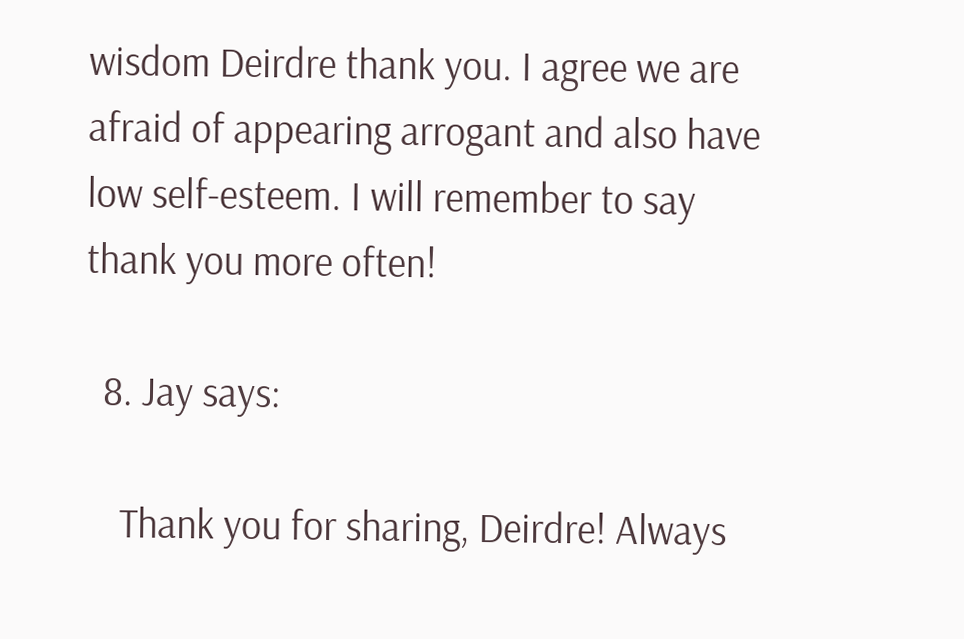wisdom Deirdre thank you. I agree we are afraid of appearing arrogant and also have low self-esteem. I will remember to say thank you more often!

  8. Jay says:

    Thank you for sharing, Deirdre! Always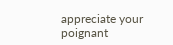appreciate your poignant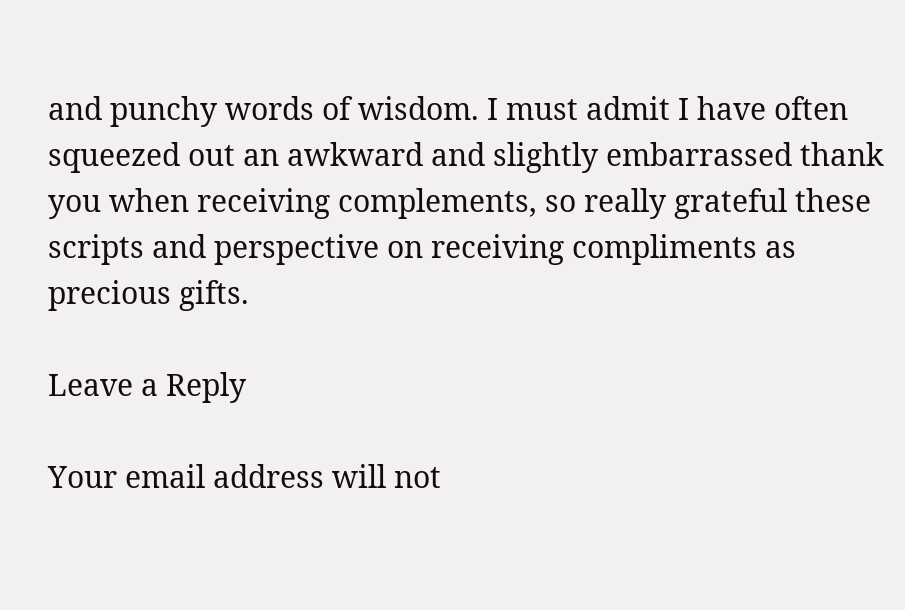and punchy words of wisdom. I must admit I have often squeezed out an awkward and slightly embarrassed thank you when receiving complements, so really grateful these scripts and perspective on receiving compliments as precious gifts.

Leave a Reply

Your email address will not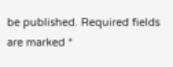be published. Required fields are marked *